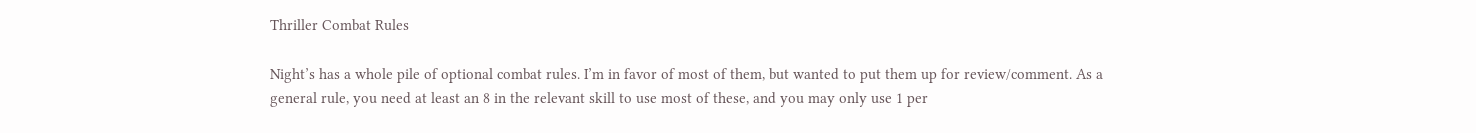Thriller Combat Rules

Night’s has a whole pile of optional combat rules. I’m in favor of most of them, but wanted to put them up for review/comment. As a general rule, you need at least an 8 in the relevant skill to use most of these, and you may only use 1 per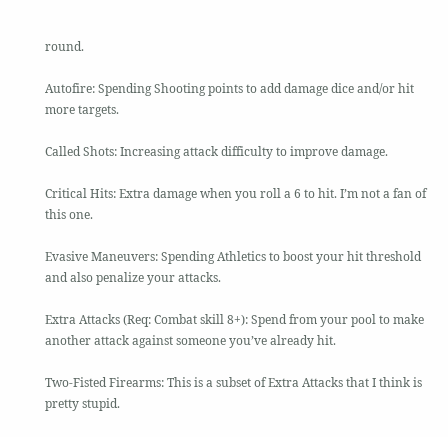round.

Autofire: Spending Shooting points to add damage dice and/or hit more targets.

Called Shots: Increasing attack difficulty to improve damage.

Critical Hits: Extra damage when you roll a 6 to hit. I’m not a fan of this one.

Evasive Maneuvers: Spending Athletics to boost your hit threshold and also penalize your attacks.

Extra Attacks (Req: Combat skill 8+): Spend from your pool to make another attack against someone you’ve already hit.

Two-Fisted Firearms: This is a subset of Extra Attacks that I think is pretty stupid.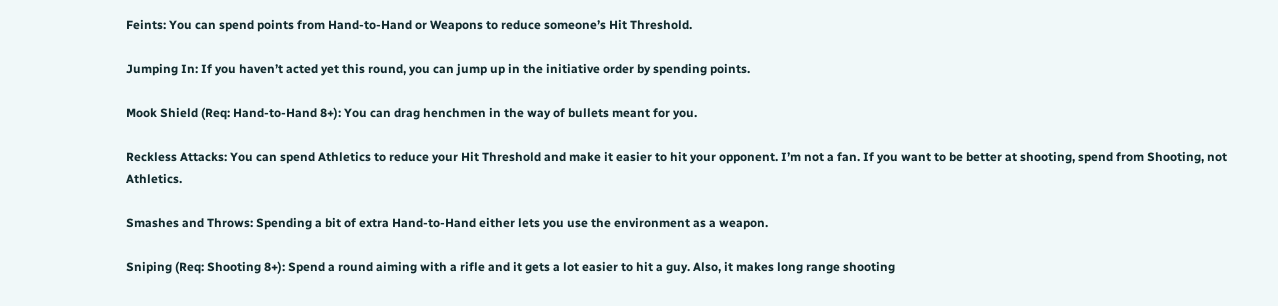Feints: You can spend points from Hand-to-Hand or Weapons to reduce someone’s Hit Threshold.

Jumping In: If you haven’t acted yet this round, you can jump up in the initiative order by spending points.

Mook Shield (Req: Hand-to-Hand 8+): You can drag henchmen in the way of bullets meant for you.

Reckless Attacks: You can spend Athletics to reduce your Hit Threshold and make it easier to hit your opponent. I’m not a fan. If you want to be better at shooting, spend from Shooting, not Athletics.

Smashes and Throws: Spending a bit of extra Hand-to-Hand either lets you use the environment as a weapon.

Sniping (Req: Shooting 8+): Spend a round aiming with a rifle and it gets a lot easier to hit a guy. Also, it makes long range shooting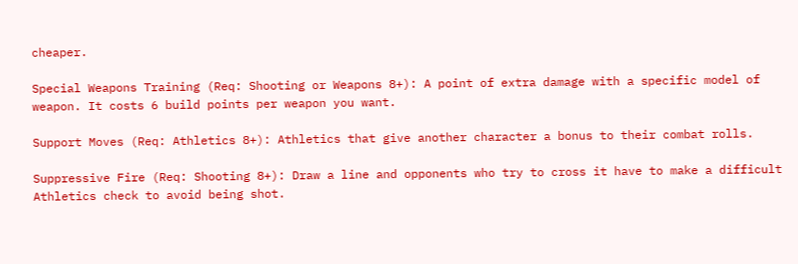cheaper.

Special Weapons Training (Req: Shooting or Weapons 8+): A point of extra damage with a specific model of weapon. It costs 6 build points per weapon you want.

Support Moves (Req: Athletics 8+): Athletics that give another character a bonus to their combat rolls.

Suppressive Fire (Req: Shooting 8+): Draw a line and opponents who try to cross it have to make a difficult Athletics check to avoid being shot.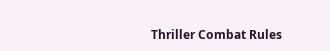Thriller Combat Rules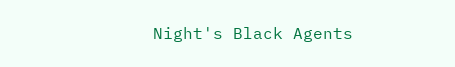Night's Black Agents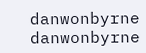danwonbyrne danwonbyrne